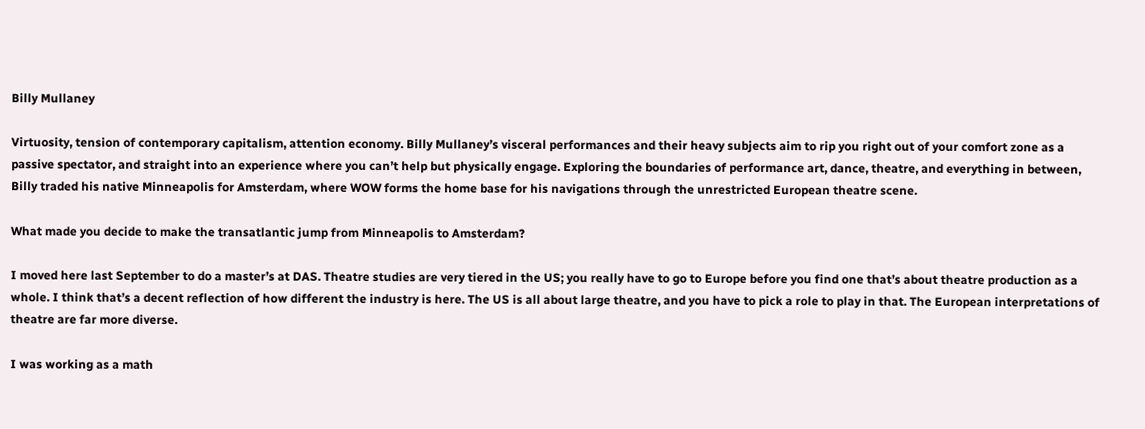Billy Mullaney

Virtuosity, tension of contemporary capitalism, attention economy. Billy Mullaney’s visceral performances and their heavy subjects aim to rip you right out of your comfort zone as a passive spectator, and straight into an experience where you can’t help but physically engage. Exploring the boundaries of performance art, dance, theatre, and everything in between, Billy traded his native Minneapolis for Amsterdam, where WOW forms the home base for his navigations through the unrestricted European theatre scene.

What made you decide to make the transatlantic jump from Minneapolis to Amsterdam?

I moved here last September to do a master’s at DAS. Theatre studies are very tiered in the US; you really have to go to Europe before you find one that’s about theatre production as a whole. I think that’s a decent reflection of how different the industry is here. The US is all about large theatre, and you have to pick a role to play in that. The European interpretations of theatre are far more diverse.

I was working as a math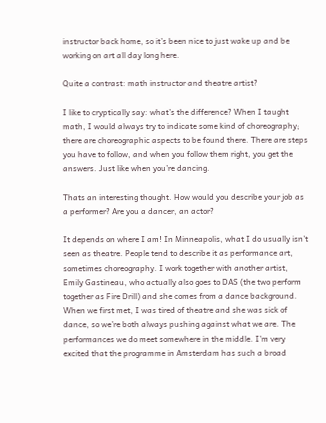instructor back home, so it’s been nice to just wake up and be working on art all day long here.

Quite a contrast: math instructor and theatre artist?

I like to cryptically say: what’s the difference? When I taught math, I would always try to indicate some kind of choreography; there are choreographic aspects to be found there. There are steps you have to follow, and when you follow them right, you get the answers. Just like when you’re dancing.

Thats an interesting thought. How would you describe your job as a performer? Are you a dancer, an actor?

It depends on where I am! In Minneapolis, what I do usually isn’t seen as theatre. People tend to describe it as performance art, sometimes choreography. I work together with another artist, Emily Gastineau, who actually also goes to DAS (the two perform together as Fire Drill) and she comes from a dance background. When we first met, I was tired of theatre and she was sick of dance, so we’re both always pushing against what we are. The performances we do meet somewhere in the middle. I’m very excited that the programme in Amsterdam has such a broad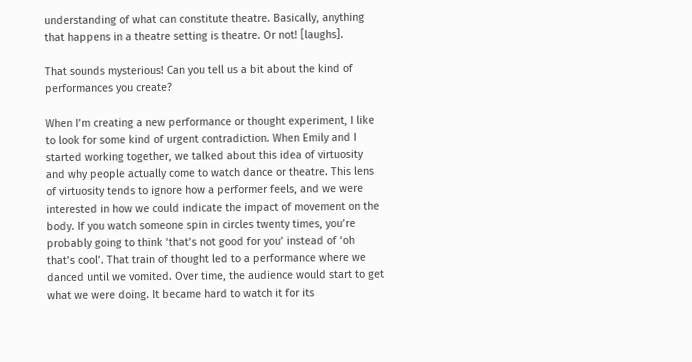understanding of what can constitute theatre. Basically, anything that happens in a theatre setting is theatre. Or not! [laughs].

That sounds mysterious! Can you tell us a bit about the kind of performances you create?

When I’m creating a new performance or thought experiment, I like to look for some kind of urgent contradiction. When Emily and I started working together, we talked about this idea of virtuosity and why people actually come to watch dance or theatre. This lens of virtuosity tends to ignore how a performer feels, and we were interested in how we could indicate the impact of movement on the body. If you watch someone spin in circles twenty times, you’re probably going to think ‘that’s not good for you’ instead of ‘oh that’s cool’. That train of thought led to a performance where we danced until we vomited. Over time, the audience would start to get what we were doing. It became hard to watch it for its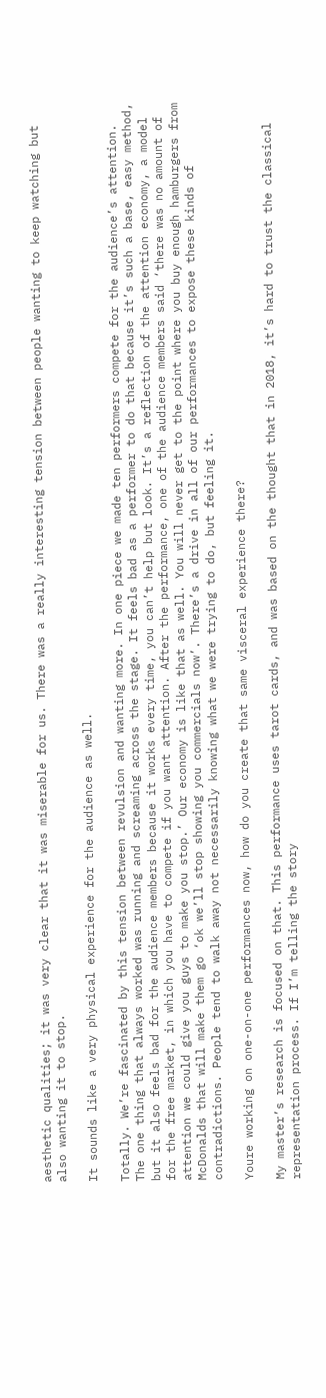aesthetic qualities; it was very clear that it was miserable for us. There was a really interesting tension between people wanting to keep watching but also wanting it to stop.

It sounds like a very physical experience for the audience as well.

Totally. We’re fascinated by this tension between revulsion and wanting more. In one piece we made ten performers compete for the audience’s attention. The one thing that always worked was running and screaming across the stage. It feels bad as a performer to do that because it’s such a base, easy method, but it also feels bad for the audience members because it works every time, you can’t help but look. It’s a reflection of the attention economy, a model for the free market, in which you have to compete if you want attention. After the performance, one of the audience members said ‘there was no amount of attention we could give you guys to make you stop.’ Our economy is like that as well. You will never get to the point where you buy enough hamburgers from McDonalds that will make them go ‘ok we’ll stop showing you commercials now’. There’s a drive in all of our performances to expose these kinds of contradictions. People tend to walk away not necessarily knowing what we were trying to do, but feeling it.

Youre working on one-on-one performances now, how do you create that same visceral experience there?

My master’s research is focused on that. This performance uses tarot cards, and was based on the thought that in 2018, it’s hard to trust the classical representation process. If I’m telling the story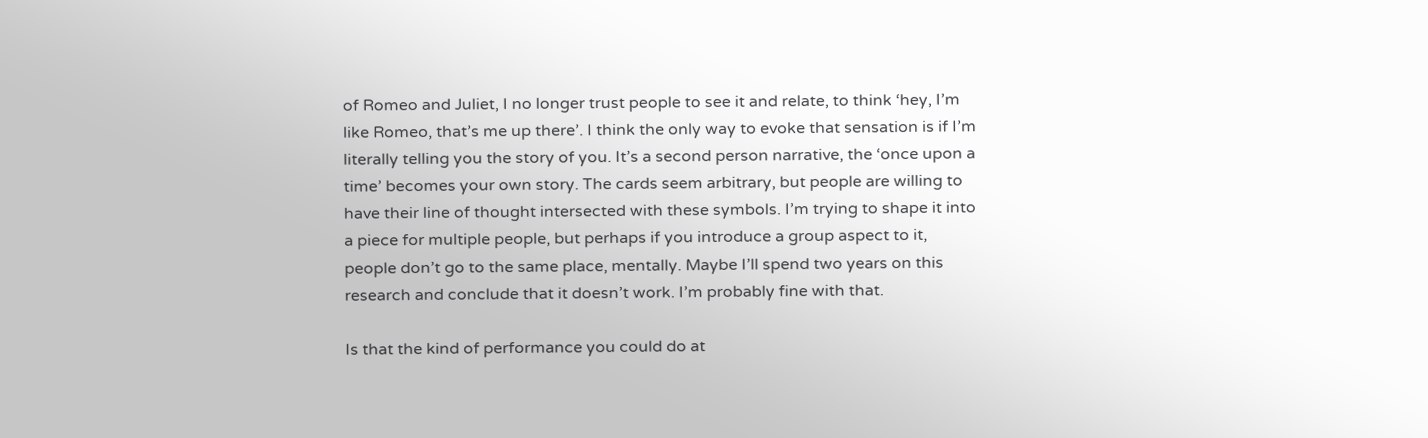of Romeo and Juliet, I no longer trust people to see it and relate, to think ‘hey, I’m like Romeo, that’s me up there’. I think the only way to evoke that sensation is if I’m literally telling you the story of you. It’s a second person narrative, the ‘once upon a time’ becomes your own story. The cards seem arbitrary, but people are willing to have their line of thought intersected with these symbols. I’m trying to shape it into a piece for multiple people, but perhaps if you introduce a group aspect to it, people don’t go to the same place, mentally. Maybe I’ll spend two years on this research and conclude that it doesn’t work. I’m probably fine with that.

Is that the kind of performance you could do at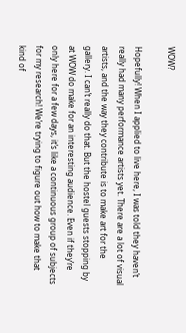WOW?

Hopefully! When I applied to live here, I was told they haven’t really had many performance artists yet. There are a lot of visual artists, and the way they contribute is to make art for the gallery. I can’t really do that. But the hostel guests stopping by at WOW do make for an interesting audience. Even if they’re only here for a few days, it’s like a continuous group of subjects for my research! We’re trying to figure out how to make that kind of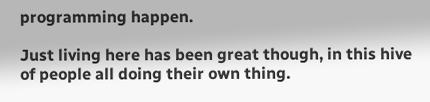programming happen.

Just living here has been great though, in this hive of people all doing their own thing.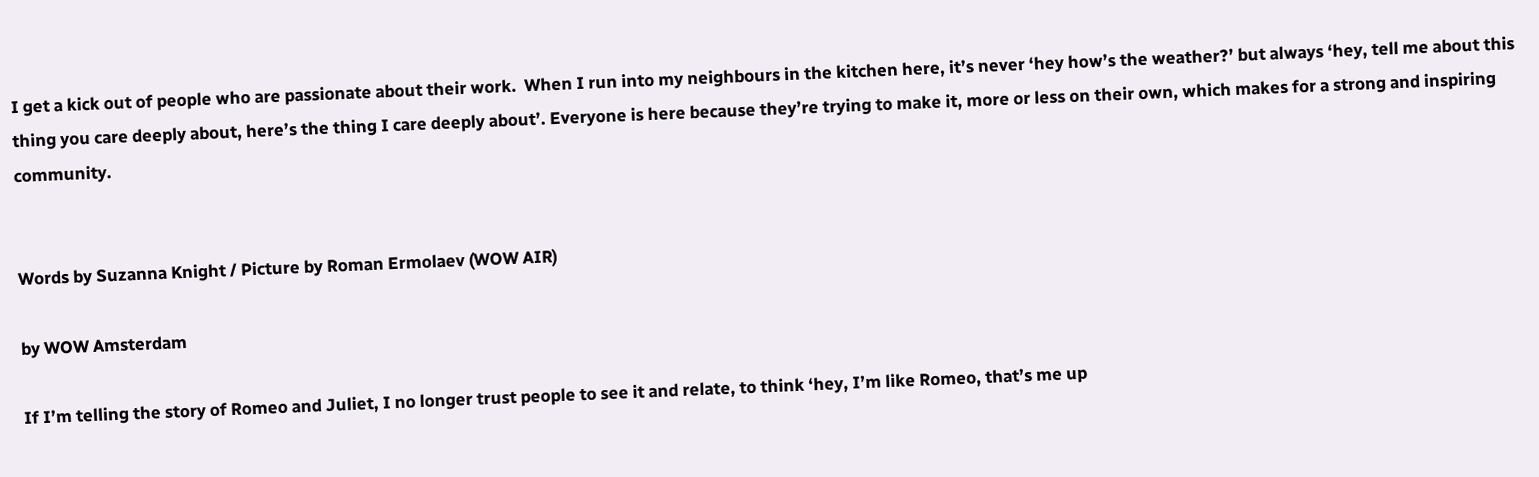I get a kick out of people who are passionate about their work.  When I run into my neighbours in the kitchen here, it’s never ‘hey how’s the weather?’ but always ‘hey, tell me about this thing you care deeply about, here’s the thing I care deeply about’. Everyone is here because they’re trying to make it, more or less on their own, which makes for a strong and inspiring community.


Words by Suzanna Knight / Picture by Roman Ermolaev (WOW AIR)

by WOW Amsterdam

If I’m telling the story of Romeo and Juliet, I no longer trust people to see it and relate, to think ‘hey, I’m like Romeo, that’s me up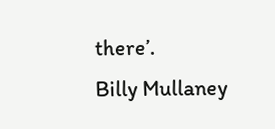there’.
Billy Mullaney